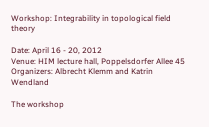Workshop: Integrability in topological field theory

Date: April 16 - 20, 2012
Venue: HIM lecture hall, Poppelsdorfer Allee 45
Organizers: Albrecht Klemm and Katrin Wendland

The workshop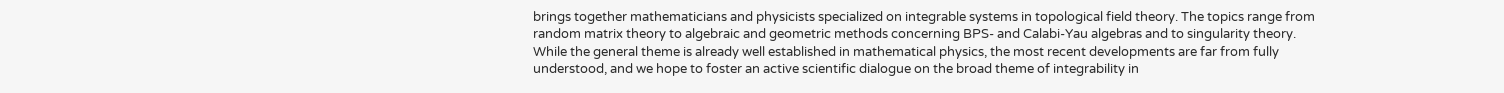brings together mathematicians and physicists specialized on integrable systems in topological field theory. The topics range from random matrix theory to algebraic and geometric methods concerning BPS- and Calabi-Yau algebras and to singularity theory. While the general theme is already well established in mathematical physics, the most recent developments are far from fully understood, and we hope to foster an active scientific dialogue on the broad theme of integrability in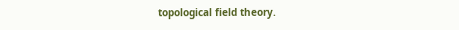topological field theory.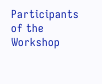Participants of the Workshop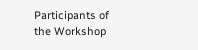Participants of the Workshop